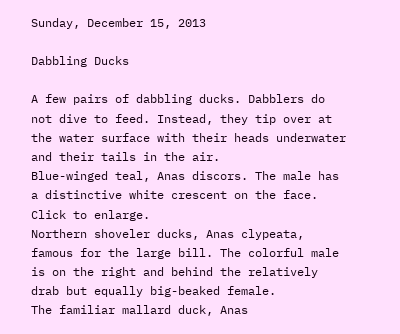Sunday, December 15, 2013

Dabbling Ducks

A few pairs of dabbling ducks. Dabblers do not dive to feed. Instead, they tip over at the water surface with their heads underwater and their tails in the air.
Blue-winged teal, Anas discors. The male has a distinctive white crescent on the face. Click to enlarge.
Northern shoveler ducks, Anas clypeata, famous for the large bill. The colorful male is on the right and behind the relatively drab but equally big-beaked female.
The familiar mallard duck, Anas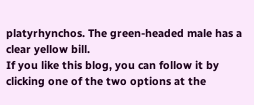platyrhynchos. The green-headed male has a clear yellow bill.
If you like this blog, you can follow it by clicking one of the two options at the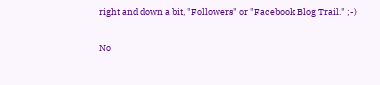right and down a bit, "Followers" or "Facebook Blog Trail." ;-)

No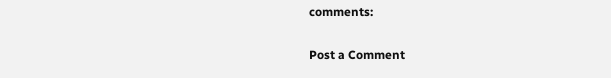comments:

Post a Comment